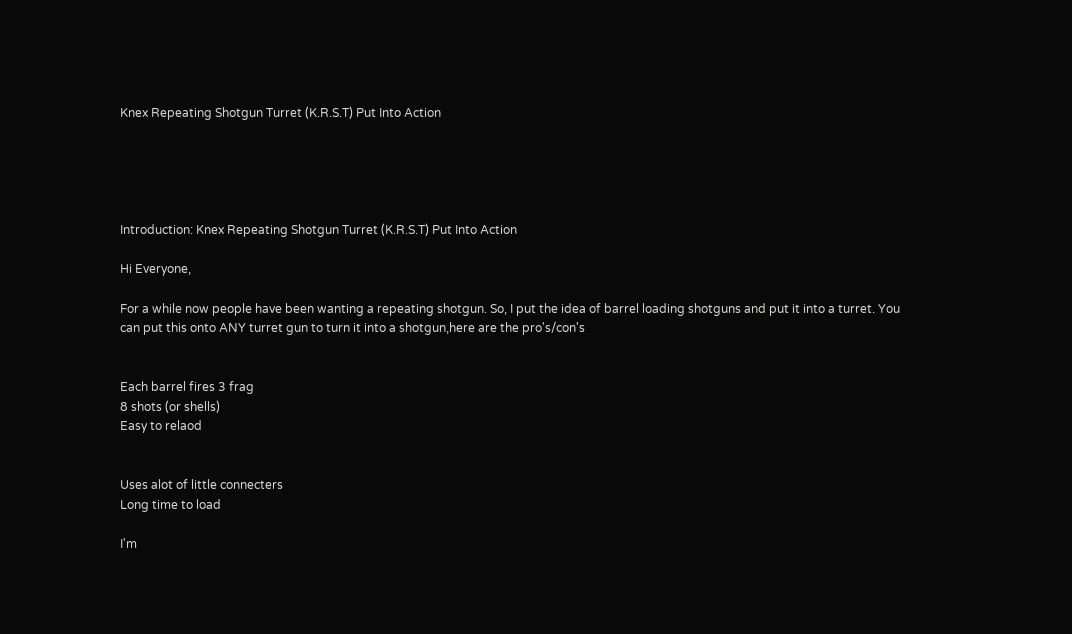Knex Repeating Shotgun Turret (K.R.S.T) Put Into Action





Introduction: Knex Repeating Shotgun Turret (K.R.S.T) Put Into Action

Hi Everyone,

For a while now people have been wanting a repeating shotgun. So, I put the idea of barrel loading shotguns and put it into a turret. You can put this onto ANY turret gun to turn it into a shotgun,here are the pro's/con's


Each barrel fires 3 frag
8 shots (or shells)
Easy to relaod


Uses alot of little connecters
Long time to load

I'm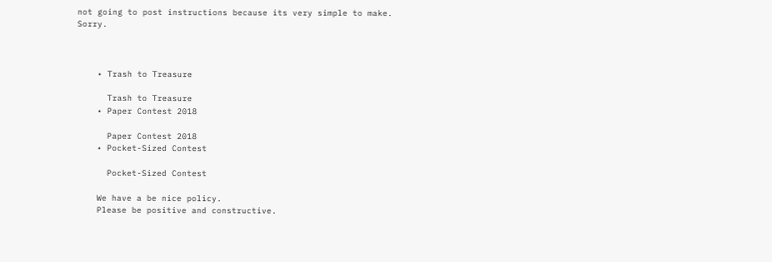not going to post instructions because its very simple to make. Sorry.



    • Trash to Treasure

      Trash to Treasure
    • Paper Contest 2018

      Paper Contest 2018
    • Pocket-Sized Contest

      Pocket-Sized Contest

    We have a be nice policy.
    Please be positive and constructive.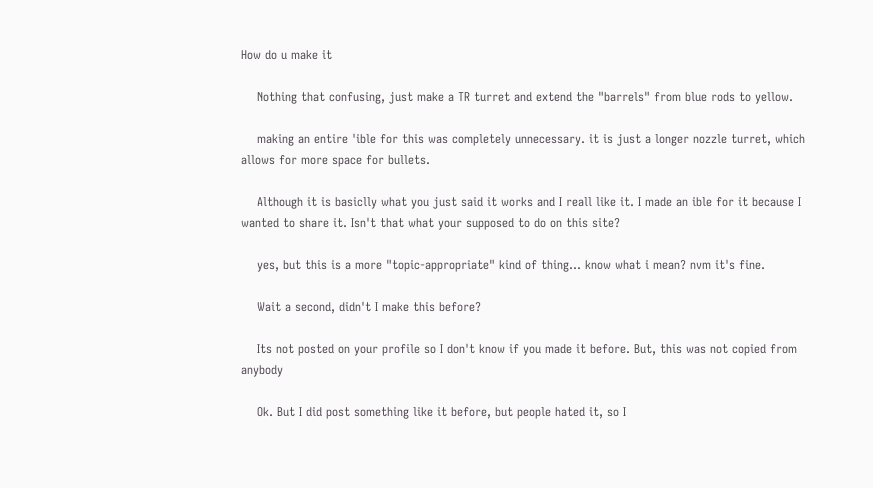How do u make it

    Nothing that confusing, just make a TR turret and extend the "barrels" from blue rods to yellow.

    making an entire 'ible for this was completely unnecessary. it is just a longer nozzle turret, which allows for more space for bullets.

    Although it is basiclly what you just said it works and I reall like it. I made an ible for it because I wanted to share it. Isn't that what your supposed to do on this site?

    yes, but this is a more "topic-appropriate" kind of thing... know what i mean? nvm it's fine.

    Wait a second, didn't I make this before?

    Its not posted on your profile so I don't know if you made it before. But, this was not copied from anybody

    Ok. But I did post something like it before, but people hated it, so I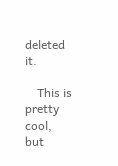deleted it.

    This is pretty cool, but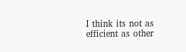I think its not as efficient as other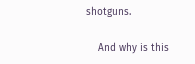shotguns.

    And why is this